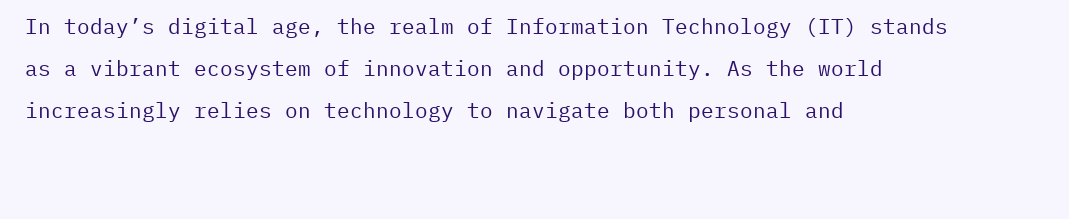In today’s digital age, the realm of Information Technology (IT) stands as a vibrant ecosystem of innovation and opportunity. As the world increasingly relies on technology to navigate both personal and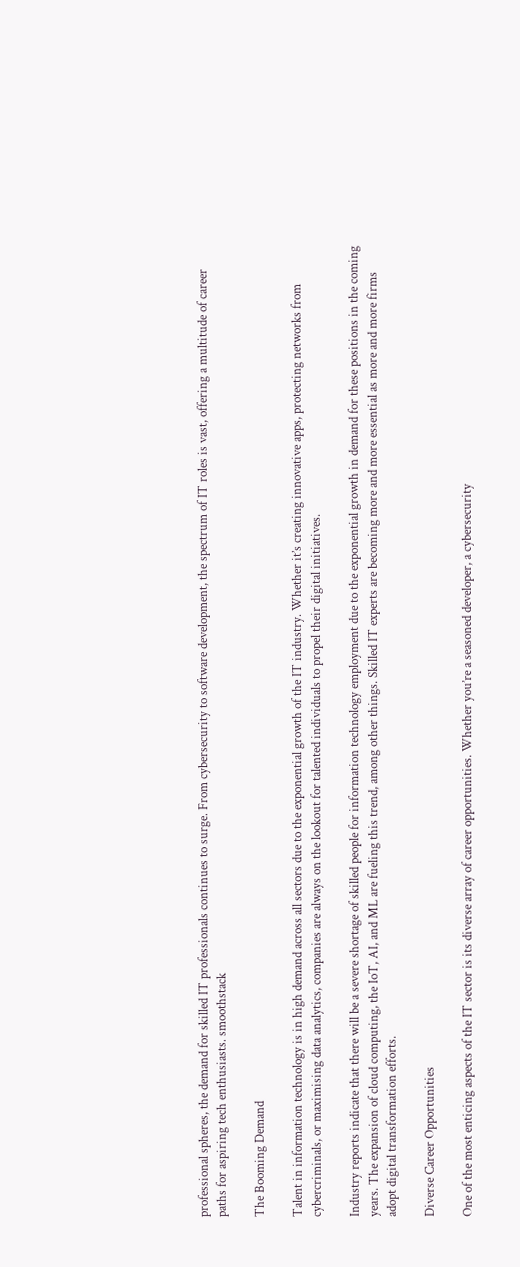professional spheres, the demand for skilled IT professionals continues to surge. From cybersecurity to software development, the spectrum of IT roles is vast, offering a multitude of career paths for aspiring tech enthusiasts. smoothstack

The Booming Demand

Talent in information technology is in high demand across all sectors due to the exponential growth of the IT industry. Whether it’s creating innovative apps, protecting networks from cybercriminals, or maximising data analytics, companies are always on the lookout for talented individuals to propel their digital initiatives.

Industry reports indicate that there will be a severe shortage of skilled people for information technology employment due to the exponential growth in demand for these positions in the coming years. The expansion of cloud computing, the IoT, AI, and ML are fueling this trend, among other things. Skilled IT experts are becoming more and more essential as more and more firms adopt digital transformation efforts.

Diverse Career Opportunities

One of the most enticing aspects of the IT sector is its diverse array of career opportunities. Whether you’re a seasoned developer, a cybersecurity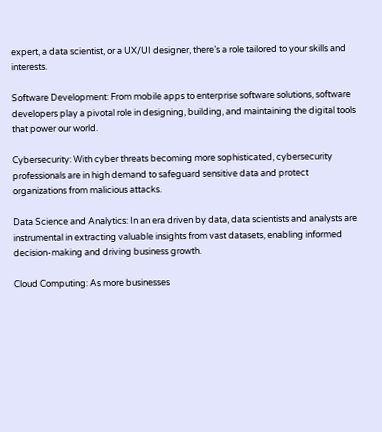expert, a data scientist, or a UX/UI designer, there’s a role tailored to your skills and interests.

Software Development: From mobile apps to enterprise software solutions, software developers play a pivotal role in designing, building, and maintaining the digital tools that power our world.

Cybersecurity: With cyber threats becoming more sophisticated, cybersecurity professionals are in high demand to safeguard sensitive data and protect organizations from malicious attacks.

Data Science and Analytics: In an era driven by data, data scientists and analysts are instrumental in extracting valuable insights from vast datasets, enabling informed decision-making and driving business growth.

Cloud Computing: As more businesses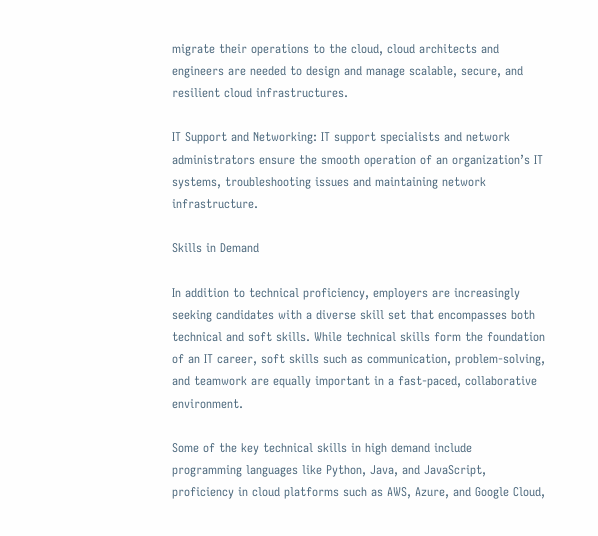migrate their operations to the cloud, cloud architects and engineers are needed to design and manage scalable, secure, and resilient cloud infrastructures.

IT Support and Networking: IT support specialists and network administrators ensure the smooth operation of an organization’s IT systems, troubleshooting issues and maintaining network infrastructure.

Skills in Demand

In addition to technical proficiency, employers are increasingly seeking candidates with a diverse skill set that encompasses both technical and soft skills. While technical skills form the foundation of an IT career, soft skills such as communication, problem-solving, and teamwork are equally important in a fast-paced, collaborative environment.

Some of the key technical skills in high demand include programming languages like Python, Java, and JavaScript, proficiency in cloud platforms such as AWS, Azure, and Google Cloud,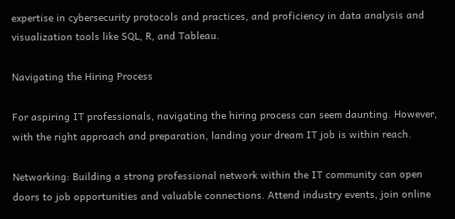expertise in cybersecurity protocols and practices, and proficiency in data analysis and visualization tools like SQL, R, and Tableau.

Navigating the Hiring Process

For aspiring IT professionals, navigating the hiring process can seem daunting. However, with the right approach and preparation, landing your dream IT job is within reach.

Networking: Building a strong professional network within the IT community can open doors to job opportunities and valuable connections. Attend industry events, join online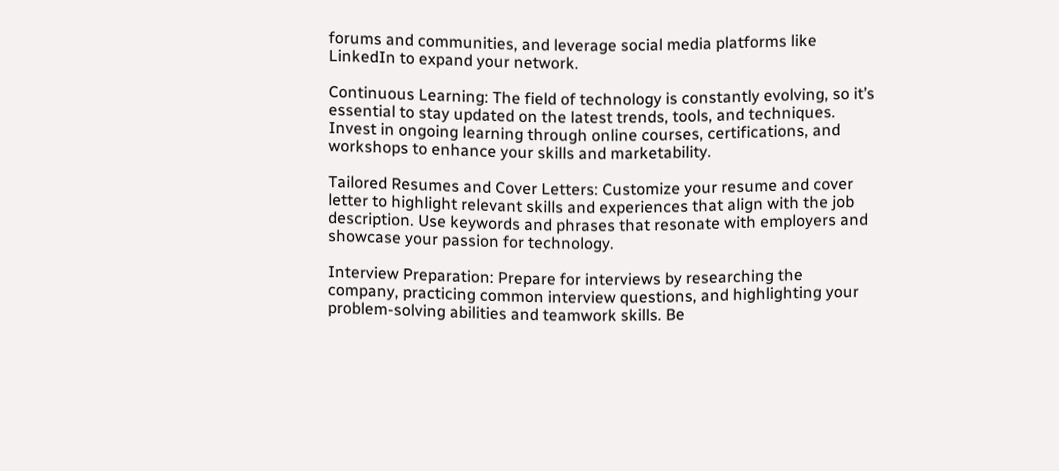forums and communities, and leverage social media platforms like LinkedIn to expand your network.

Continuous Learning: The field of technology is constantly evolving, so it’s essential to stay updated on the latest trends, tools, and techniques. Invest in ongoing learning through online courses, certifications, and workshops to enhance your skills and marketability.

Tailored Resumes and Cover Letters: Customize your resume and cover letter to highlight relevant skills and experiences that align with the job description. Use keywords and phrases that resonate with employers and showcase your passion for technology.

Interview Preparation: Prepare for interviews by researching the company, practicing common interview questions, and highlighting your problem-solving abilities and teamwork skills. Be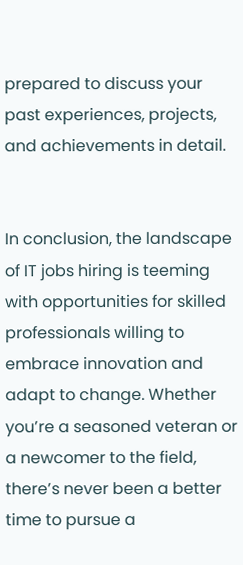prepared to discuss your past experiences, projects, and achievements in detail.


In conclusion, the landscape of IT jobs hiring is teeming with opportunities for skilled professionals willing to embrace innovation and adapt to change. Whether you’re a seasoned veteran or a newcomer to the field, there’s never been a better time to pursue a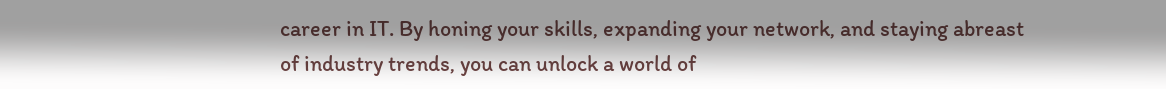career in IT. By honing your skills, expanding your network, and staying abreast of industry trends, you can unlock a world of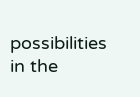possibilities in the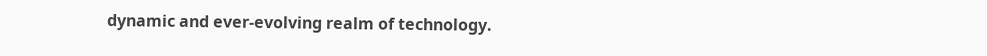dynamic and ever-evolving realm of technology.